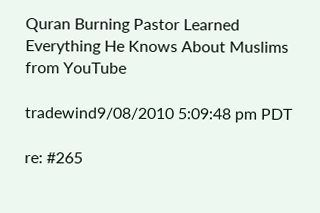Quran Burning Pastor Learned Everything He Knows About Muslims from YouTube

tradewind9/08/2010 5:09:48 pm PDT

re: #265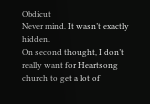Obdicut
Never mind. It wasn’t exactly hidden.
On second thought, I don’t really want for Heartsong church to get a lot of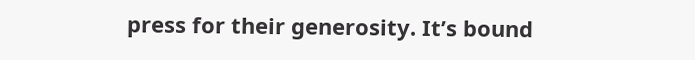press for their generosity. It’s bound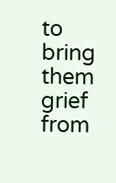to bring them grief from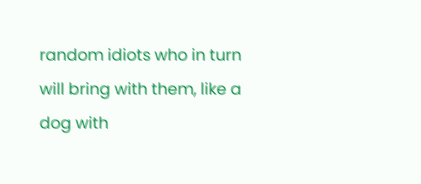random idiots who in turn will bring with them, like a dog with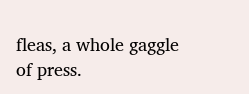fleas, a whole gaggle of press.